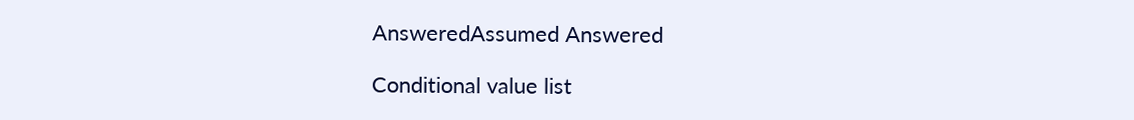AnsweredAssumed Answered

Conditional value list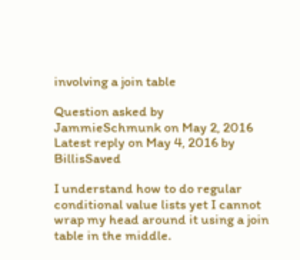involving a join table

Question asked by JammieSchmunk on May 2, 2016
Latest reply on May 4, 2016 by BillisSaved

I understand how to do regular conditional value lists yet I cannot wrap my head around it using a join table in the middle.